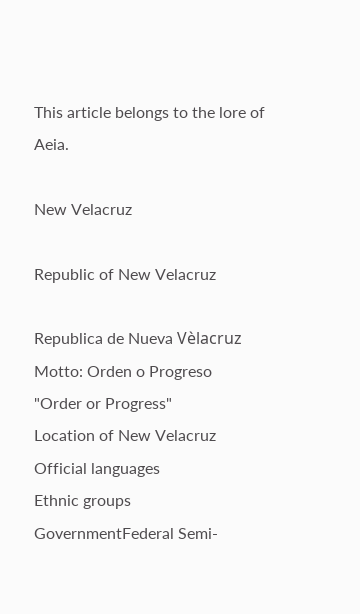This article belongs to the lore of Aeia.

New Velacruz

Republic of New Velacruz

Republica de Nueva Vèlacruz
Motto: Orden o Progreso
"Order or Progress"
Location of New Velacruz
Official languages
Ethnic groups
GovernmentFederal Semi-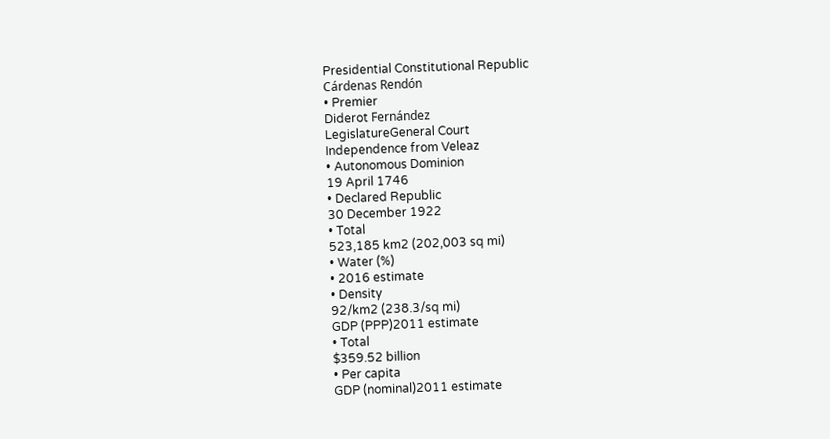Presidential Constitutional Republic
Cárdenas Rendón
• Premier
Diderot Fernández
LegislatureGeneral Court
Independence from Veleaz
• Autonomous Dominion
19 April 1746
• Declared Republic
30 December 1922
• Total
523,185 km2 (202,003 sq mi)
• Water (%)
• 2016 estimate
• Density
92/km2 (238.3/sq mi)
GDP (PPP)2011 estimate
• Total
$359.52 billion
• Per capita
GDP (nominal)2011 estimate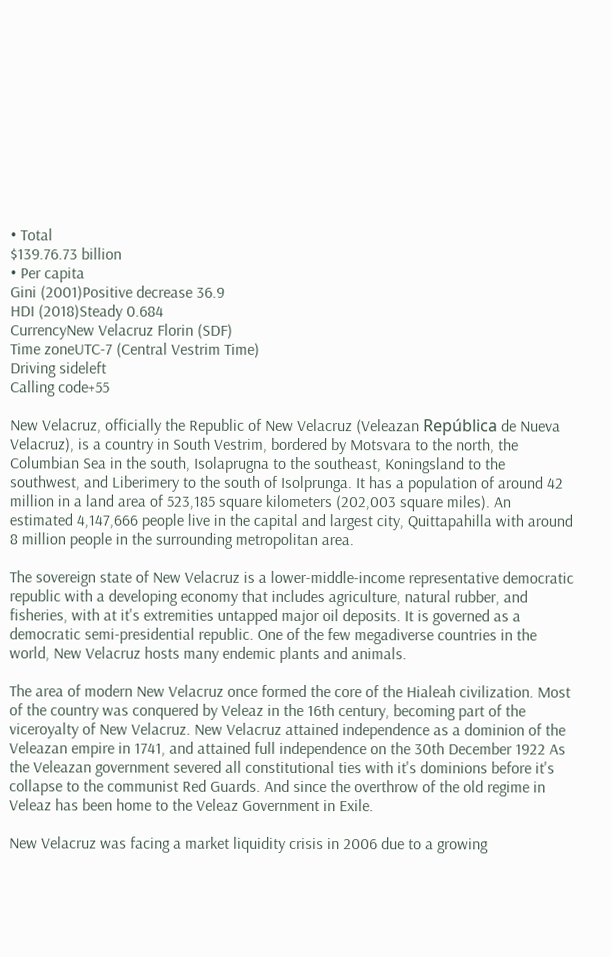• Total
$139.76.73 billion
• Per capita
Gini (2001)Positive decrease 36.9
HDI (2018)Steady 0.684
CurrencyNew Velacruz Florin (SDF)
Time zoneUTC-7 (Central Vestrim Time)
Driving sideleft
Calling code+55

New Velacruz, officially the Republic of New Velacruz (Veleazan República de Nueva Velacruz), is a country in South Vestrim, bordered by Motsvara to the north, the Columbian Sea in the south, Isolaprugna to the southeast, Koningsland to the southwest, and Liberimery to the south of Isolprunga. It has a population of around 42 million in a land area of 523,185 square kilometers (202,003 square miles). An estimated 4,147,666 people live in the capital and largest city, Quittapahilla with around 8 million people in the surrounding metropolitan area.

The sovereign state of New Velacruz is a lower-middle-income representative democratic republic with a developing economy that includes agriculture, natural rubber, and fisheries, with at it's extremities untapped major oil deposits. It is governed as a democratic semi-presidential republic. One of the few megadiverse countries in the world, New Velacruz hosts many endemic plants and animals.

The area of modern New Velacruz once formed the core of the Hialeah civilization. Most of the country was conquered by Veleaz in the 16th century, becoming part of the viceroyalty of New Velacruz. New Velacruz attained independence as a dominion of the Veleazan empire in 1741, and attained full independence on the 30th December 1922 As the Veleazan government severed all constitutional ties with it's dominions before it's collapse to the communist Red Guards. And since the overthrow of the old regime in Veleaz has been home to the Veleaz Government in Exile.

New Velacruz was facing a market liquidity crisis in 2006 due to a growing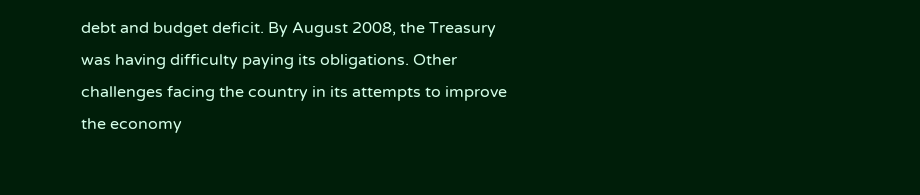debt and budget deficit. By August 2008, the Treasury was having difficulty paying its obligations. Other challenges facing the country in its attempts to improve the economy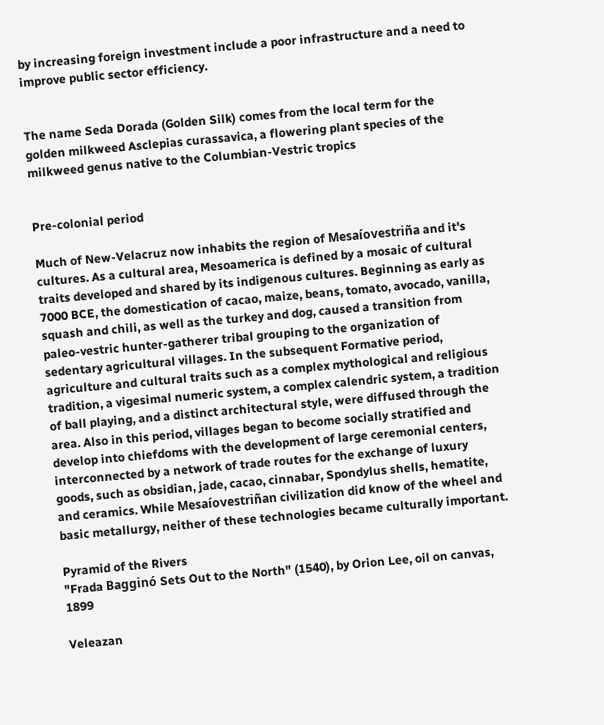by increasing foreign investment include a poor infrastructure and a need to improve public sector efficiency.


The name Seda Dorada (Golden Silk) comes from the local term for the golden milkweed Asclepias curassavica, a flowering plant species of the milkweed genus native to the Columbian-Vestric tropics


Pre-colonial period

Much of New-Velacruz now inhabits the region of Mesaíovestriña and it's cultures. As a cultural area, Mesoamerica is defined by a mosaic of cultural traits developed and shared by its indigenous cultures. Beginning as early as 7000 BCE, the domestication of cacao, maize, beans, tomato, avocado, vanilla, squash and chili, as well as the turkey and dog, caused a transition from paleo-vestric hunter-gatherer tribal grouping to the organization of sedentary agricultural villages. In the subsequent Formative period, agriculture and cultural traits such as a complex mythological and religious tradition, a vigesimal numeric system, a complex calendric system, a tradition of ball playing, and a distinct architectural style, were diffused through the area. Also in this period, villages began to become socially stratified and develop into chiefdoms with the development of large ceremonial centers, interconnected by a network of trade routes for the exchange of luxury goods, such as obsidian, jade, cacao, cinnabar, Spondylus shells, hematite, and ceramics. While Mesaíovestriñan civilization did know of the wheel and basic metallurgy, neither of these technologies became culturally important.

Pyramid of the Rivers
"Frada Bagginó Sets Out to the North" (1540), by Orion Lee, oil on canvas, 1899

Veleazan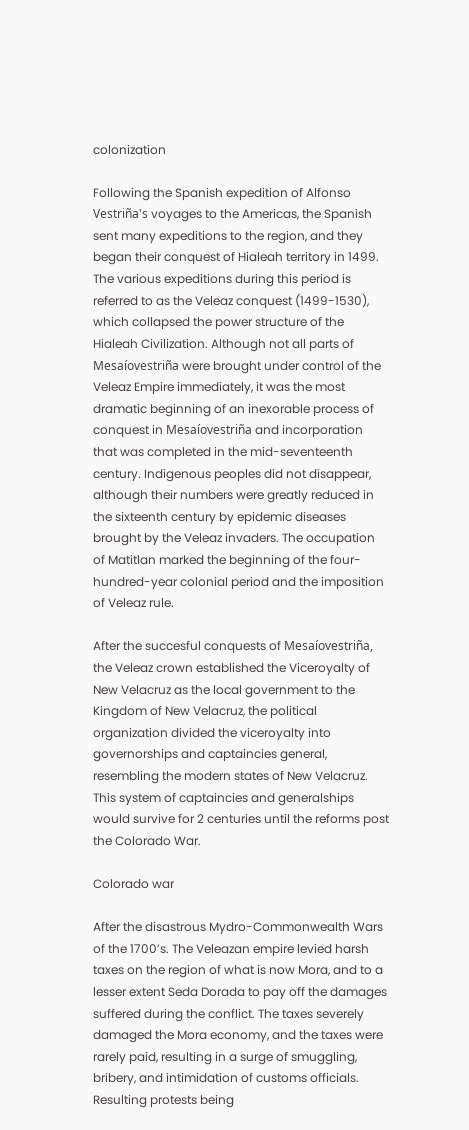colonization

Following the Spanish expedition of Alfonso Vestriña's voyages to the Americas, the Spanish sent many expeditions to the region, and they began their conquest of Hialeah territory in 1499. The various expeditions during this period is referred to as the Veleaz conquest (1499-1530), which collapsed the power structure of the Hialeah Civilization. Although not all parts of Mesaíovestriña were brought under control of the Veleaz Empire immediately, it was the most dramatic beginning of an inexorable process of conquest in Mesaíovestriña and incorporation that was completed in the mid-seventeenth century. Indigenous peoples did not disappear, although their numbers were greatly reduced in the sixteenth century by epidemic diseases brought by the Veleaz invaders. The occupation of Matitlan marked the beginning of the four-hundred-year colonial period and the imposition of Veleaz rule.

After the succesful conquests of Mesaíovestriña, the Veleaz crown established the Viceroyalty of New Velacruz as the local government to the Kingdom of New Velacruz, the political organization divided the viceroyalty into governorships and captaincies general, resembling the modern states of New Velacruz. This system of captaincies and generalships would survive for 2 centuries until the reforms post the Colorado War.

Colorado war

After the disastrous Mydro-Commonwealth Wars of the 1700’s. The Veleazan empire levied harsh taxes on the region of what is now Mora, and to a lesser extent Seda Dorada to pay off the damages suffered during the conflict. The taxes severely damaged the Mora economy, and the taxes were rarely paid, resulting in a surge of smuggling, bribery, and intimidation of customs officials. Resulting protests being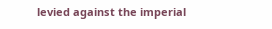levied against the imperial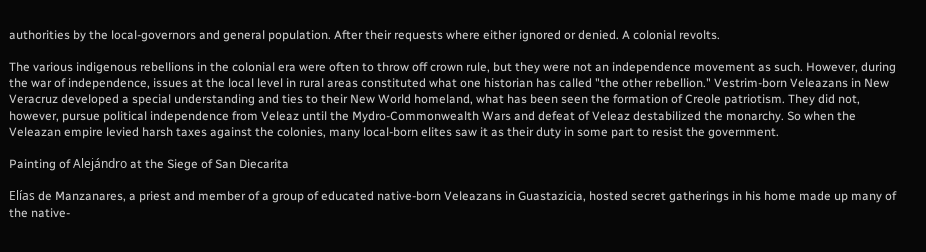authorities by the local-governors and general population. After their requests where either ignored or denied. A colonial revolts.

The various indigenous rebellions in the colonial era were often to throw off crown rule, but they were not an independence movement as such. However, during the war of independence, issues at the local level in rural areas constituted what one historian has called "the other rebellion." Vestrim-born Veleazans in New Veracruz developed a special understanding and ties to their New World homeland, what has been seen the formation of Creole patriotism. They did not, however, pursue political independence from Veleaz until the Mydro-Commonwealth Wars and defeat of Veleaz destabilized the monarchy. So when the Veleazan empire levied harsh taxes against the colonies, many local-born elites saw it as their duty in some part to resist the government.

Painting of Alejándro at the Siege of San Diecarita

Elías de Manzanares, a priest and member of a group of educated native-born Veleazans in Guastazicia, hosted secret gatherings in his home made up many of the native-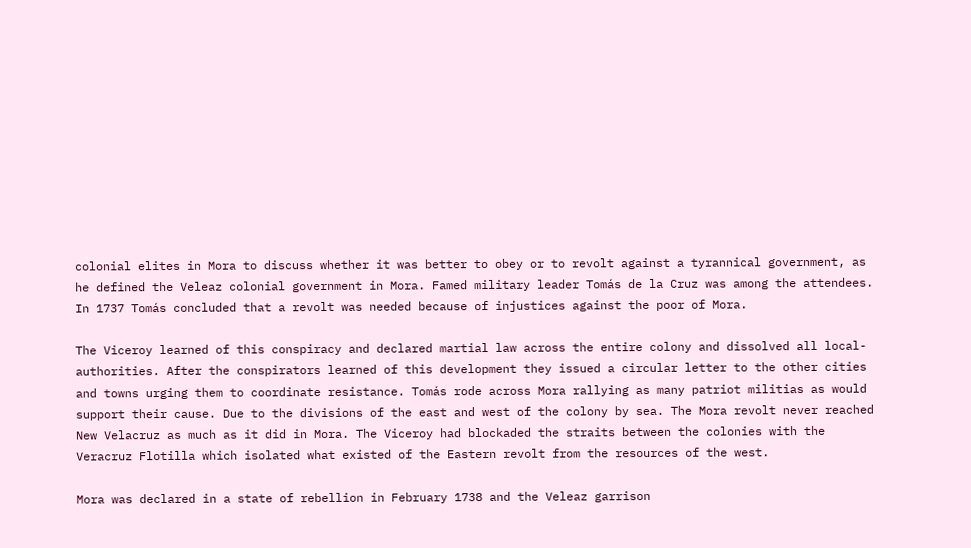colonial elites in Mora to discuss whether it was better to obey or to revolt against a tyrannical government, as he defined the Veleaz colonial government in Mora. Famed military leader Tomás de la Cruz was among the attendees. In 1737 Tomás concluded that a revolt was needed because of injustices against the poor of Mora.

The Viceroy learned of this conspiracy and declared martial law across the entire colony and dissolved all local-authorities. After the conspirators learned of this development they issued a circular letter to the other cities and towns urging them to coordinate resistance. Tomás rode across Mora rallying as many patriot militias as would support their cause. Due to the divisions of the east and west of the colony by sea. The Mora revolt never reached New Velacruz as much as it did in Mora. The Viceroy had blockaded the straits between the colonies with the Veracruz Flotilla which isolated what existed of the Eastern revolt from the resources of the west.

Mora was declared in a state of rebellion in February 1738 and the Veleaz garrison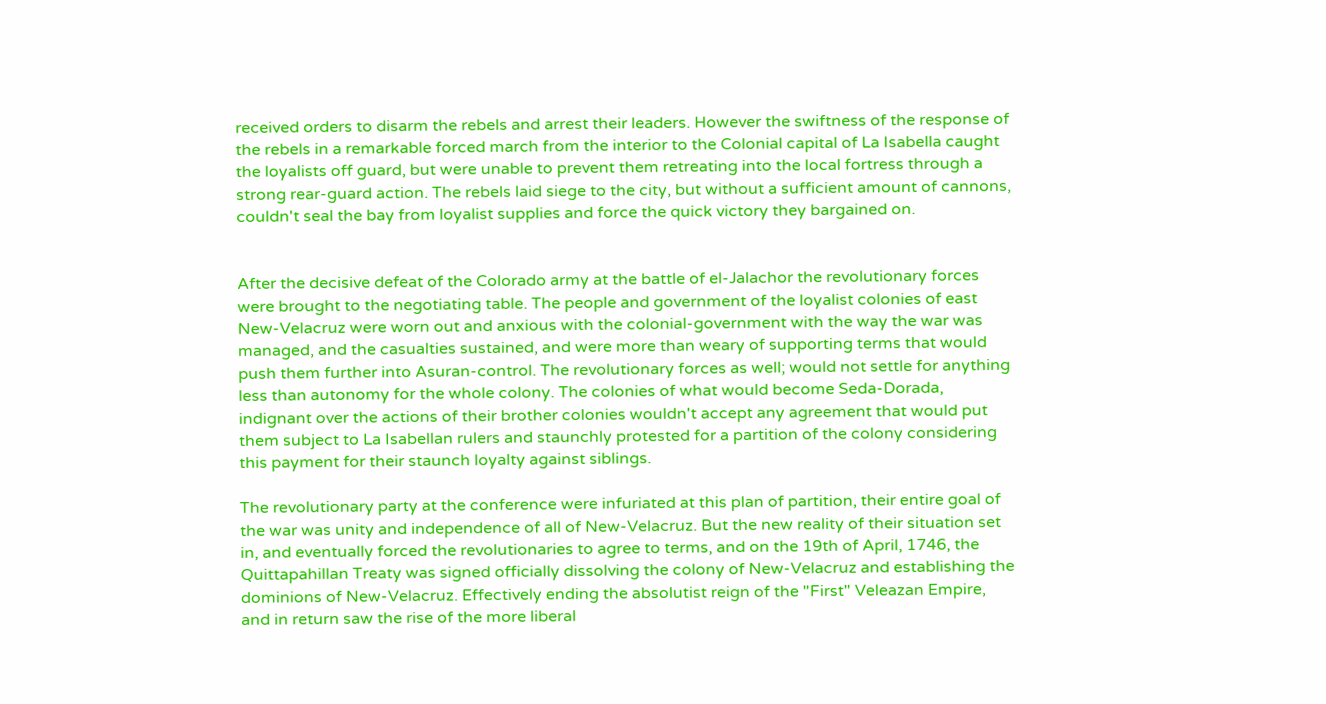received orders to disarm the rebels and arrest their leaders. However the swiftness of the response of the rebels in a remarkable forced march from the interior to the Colonial capital of La Isabella caught the loyalists off guard, but were unable to prevent them retreating into the local fortress through a strong rear-guard action. The rebels laid siege to the city, but without a sufficient amount of cannons, couldn't seal the bay from loyalist supplies and force the quick victory they bargained on.


After the decisive defeat of the Colorado army at the battle of el-Jalachor the revolutionary forces were brought to the negotiating table. The people and government of the loyalist colonies of east New-Velacruz were worn out and anxious with the colonial-government with the way the war was managed, and the casualties sustained, and were more than weary of supporting terms that would push them further into Asuran-control. The revolutionary forces as well; would not settle for anything less than autonomy for the whole colony. The colonies of what would become Seda-Dorada, indignant over the actions of their brother colonies wouldn't accept any agreement that would put them subject to La Isabellan rulers and staunchly protested for a partition of the colony considering this payment for their staunch loyalty against siblings.

The revolutionary party at the conference were infuriated at this plan of partition, their entire goal of the war was unity and independence of all of New-Velacruz. But the new reality of their situation set in, and eventually forced the revolutionaries to agree to terms, and on the 19th of April, 1746, the Quittapahillan Treaty was signed officially dissolving the colony of New-Velacruz and establishing the dominions of New-Velacruz. Effectively ending the absolutist reign of the "First" Veleazan Empire, and in return saw the rise of the more liberal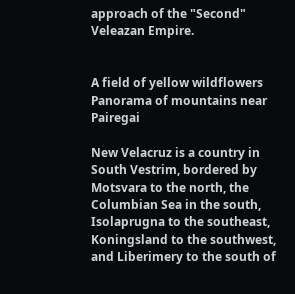approach of the "Second" Veleazan Empire.


A field of yellow wildflowers
Panorama of mountains near Pairegai

New Velacruz is a country in South Vestrim, bordered by Motsvara to the north, the Columbian Sea in the south, Isolaprugna to the southeast, Koningsland to the southwest, and Liberimery to the south of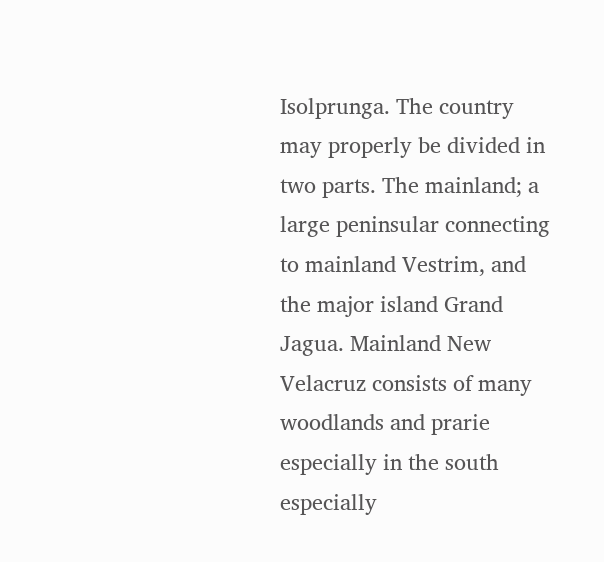Isolprunga. The country may properly be divided in two parts. The mainland; a large peninsular connecting to mainland Vestrim, and the major island Grand Jagua. Mainland New Velacruz consists of many woodlands and prarie especially in the south especially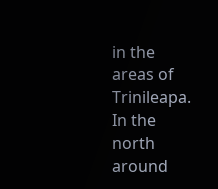in the areas of Trinileapa. In the north around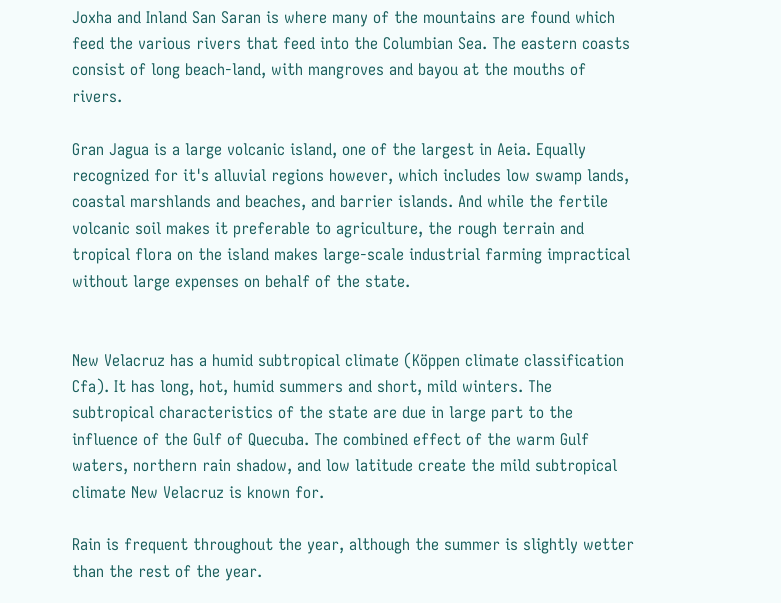Joxha and Inland San Saran is where many of the mountains are found which feed the various rivers that feed into the Columbian Sea. The eastern coasts consist of long beach-land, with mangroves and bayou at the mouths of rivers.

Gran Jagua is a large volcanic island, one of the largest in Aeia. Equally recognized for it's alluvial regions however, which includes low swamp lands, coastal marshlands and beaches, and barrier islands. And while the fertile volcanic soil makes it preferable to agriculture, the rough terrain and tropical flora on the island makes large-scale industrial farming impractical without large expenses on behalf of the state.


New Velacruz has a humid subtropical climate (Köppen climate classification Cfa). It has long, hot, humid summers and short, mild winters. The subtropical characteristics of the state are due in large part to the influence of the Gulf of Quecuba. The combined effect of the warm Gulf waters, northern rain shadow, and low latitude create the mild subtropical climate New Velacruz is known for.

Rain is frequent throughout the year, although the summer is slightly wetter than the rest of the year.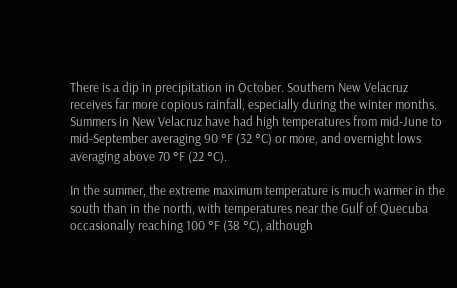There is a dip in precipitation in October. Southern New Velacruz receives far more copious rainfall, especially during the winter months. Summers in New Velacruz have had high temperatures from mid-June to mid-September averaging 90 °F (32 °C) or more, and overnight lows averaging above 70 °F (22 °C).

In the summer, the extreme maximum temperature is much warmer in the south than in the north, with temperatures near the Gulf of Quecuba occasionally reaching 100 °F (38 °C), although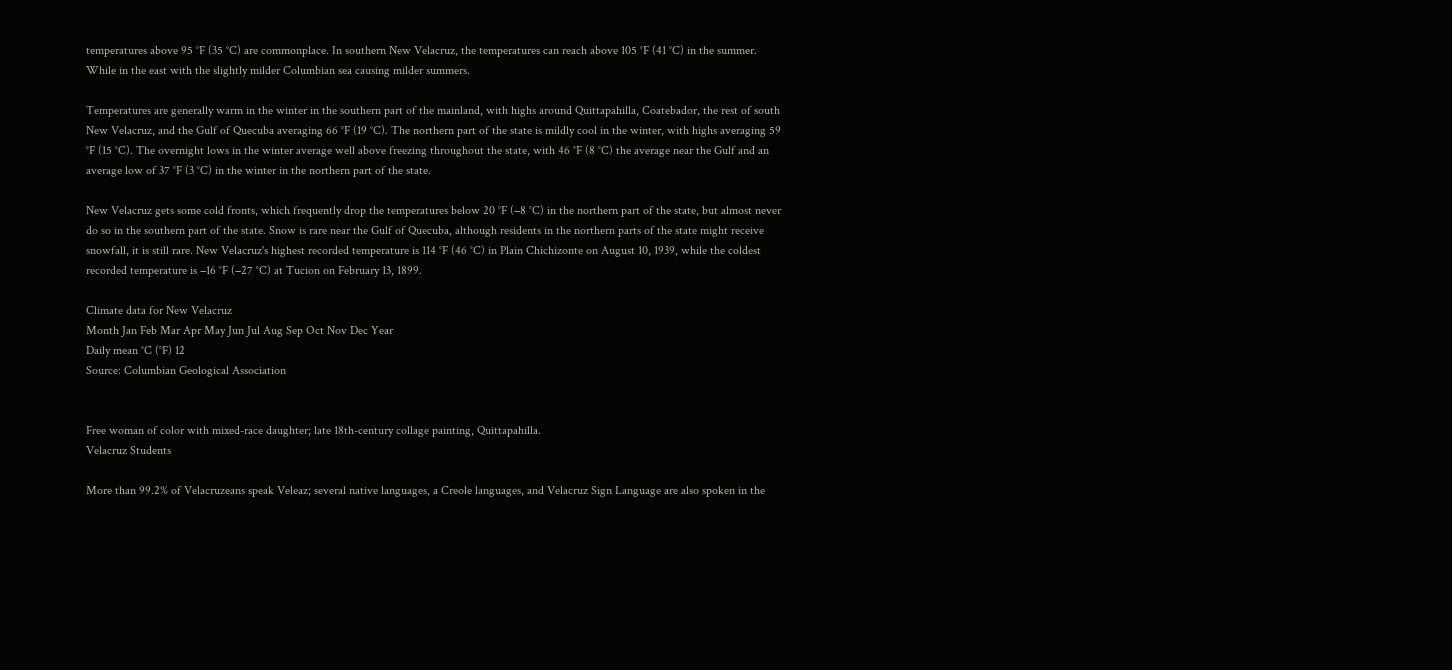temperatures above 95 °F (35 °C) are commonplace. In southern New Velacruz, the temperatures can reach above 105 °F (41 °C) in the summer. While in the east with the slightly milder Columbian sea causing milder summers.

Temperatures are generally warm in the winter in the southern part of the mainland, with highs around Quittapahilla, Coatebador, the rest of south New Velacruz, and the Gulf of Quecuba averaging 66 °F (19 °C). The northern part of the state is mildly cool in the winter, with highs averaging 59 °F (15 °C). The overnight lows in the winter average well above freezing throughout the state, with 46 °F (8 °C) the average near the Gulf and an average low of 37 °F (3 °C) in the winter in the northern part of the state.

New Velacruz gets some cold fronts, which frequently drop the temperatures below 20 °F (−8 °C) in the northern part of the state, but almost never do so in the southern part of the state. Snow is rare near the Gulf of Quecuba, although residents in the northern parts of the state might receive snowfall, it is still rare. New Velacruz's highest recorded temperature is 114 °F (46 °C) in Plain Chichizonte on August 10, 1939, while the coldest recorded temperature is −16 °F (−27 °C) at Tucion on February 13, 1899.

Climate data for New Velacruz
Month Jan Feb Mar Apr May Jun Jul Aug Sep Oct Nov Dec Year
Daily mean °C (°F) 12
Source: Columbian Geological Association


Free woman of color with mixed-race daughter; late 18th-century collage painting, Quittapahilla.
Velacruz Students

More than 99.2% of Velacruzeans speak Veleaz; several native languages, a Creole languages, and Velacruz Sign Language are also spoken in the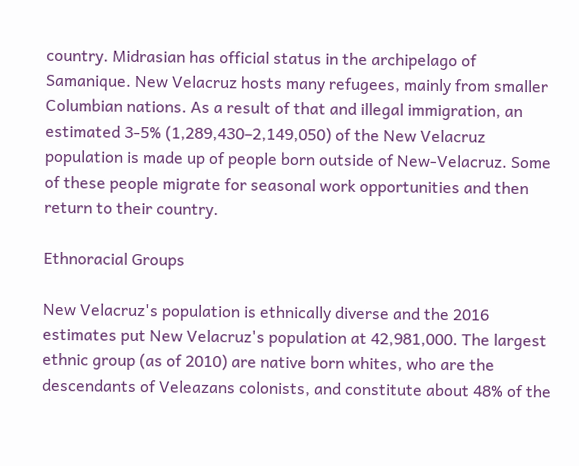country. Midrasian has official status in the archipelago of Samanique. New Velacruz hosts many refugees, mainly from smaller Columbian nations. As a result of that and illegal immigration, an estimated 3-5% (1,289,430–2,149,050) of the New Velacruz population is made up of people born outside of New-Velacruz. Some of these people migrate for seasonal work opportunities and then return to their country.

Ethnoracial Groups

New Velacruz's population is ethnically diverse and the 2016 estimates put New Velacruz's population at 42,981,000. The largest ethnic group (as of 2010) are native born whites, who are the descendants of Veleazans colonists, and constitute about 48% of the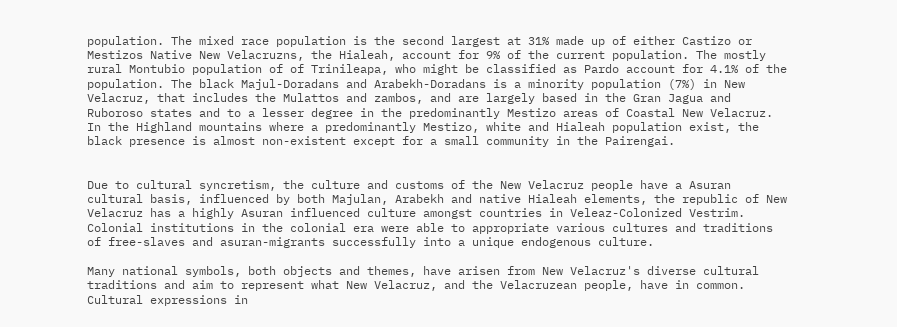population. The mixed race population is the second largest at 31% made up of either Castizo or Mestizos Native New Velacruzns, the Hialeah, account for 9% of the current population. The mostly rural Montubio population of of Trinileapa, who might be classified as Pardo account for 4.1% of the population. The black Majul-Doradans and Arabekh-Doradans is a minority population (7%) in New Velacruz, that includes the Mulattos and zambos, and are largely based in the Gran Jagua and Ruboroso states and to a lesser degree in the predominantly Mestizo areas of Coastal New Velacruz. In the Highland mountains where a predominantly Mestizo, white and Hialeah population exist, the black presence is almost non-existent except for a small community in the Pairengai.


Due to cultural syncretism, the culture and customs of the New Velacruz people have a Asuran cultural basis, influenced by both Majulan, Arabekh and native Hialeah elements, the republic of New Velacruz has a highly Asuran influenced culture amongst countries in Veleaz-Colonized Vestrim. Colonial institutions in the colonial era were able to appropriate various cultures and traditions of free-slaves and asuran-migrants successfully into a unique endogenous culture.

Many national symbols, both objects and themes, have arisen from New Velacruz's diverse cultural traditions and aim to represent what New Velacruz, and the Velacruzean people, have in common. Cultural expressions in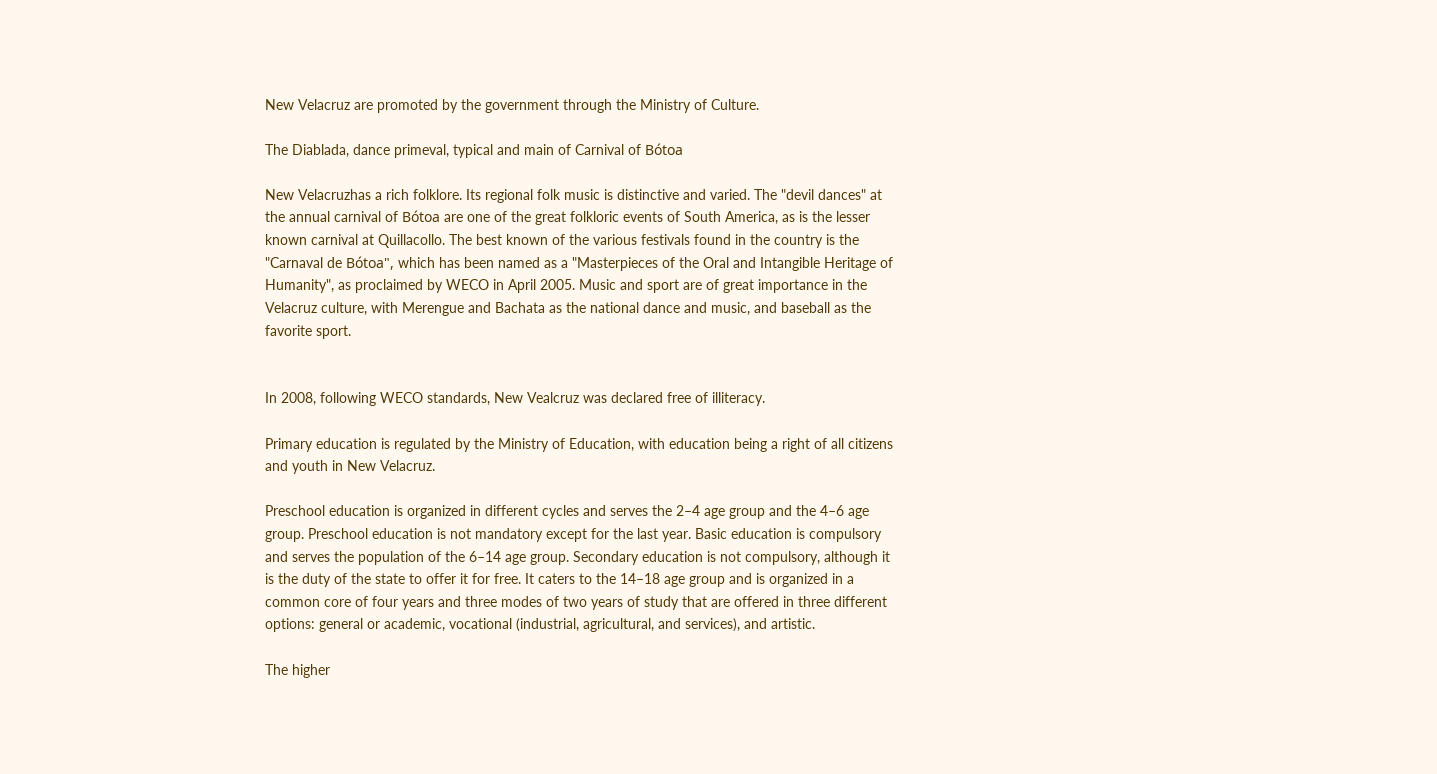New Velacruz are promoted by the government through the Ministry of Culture.

The Diablada, dance primeval, typical and main of Carnival of Bótoa

New Velacruzhas a rich folklore. Its regional folk music is distinctive and varied. The "devil dances" at the annual carnival of Bótoa are one of the great folkloric events of South America, as is the lesser known carnival at Quillacollo. The best known of the various festivals found in the country is the "Carnaval de Bótoa", which has been named as a "Masterpieces of the Oral and Intangible Heritage of Humanity", as proclaimed by WECO in April 2005. Music and sport are of great importance in the Velacruz culture, with Merengue and Bachata as the national dance and music, and baseball as the favorite sport.


In 2008, following WECO standards, New Vealcruz was declared free of illiteracy.

Primary education is regulated by the Ministry of Education, with education being a right of all citizens and youth in New Velacruz.

Preschool education is organized in different cycles and serves the 2–4 age group and the 4–6 age group. Preschool education is not mandatory except for the last year. Basic education is compulsory and serves the population of the 6–14 age group. Secondary education is not compulsory, although it is the duty of the state to offer it for free. It caters to the 14–18 age group and is organized in a common core of four years and three modes of two years of study that are offered in three different options: general or academic, vocational (industrial, agricultural, and services), and artistic.

The higher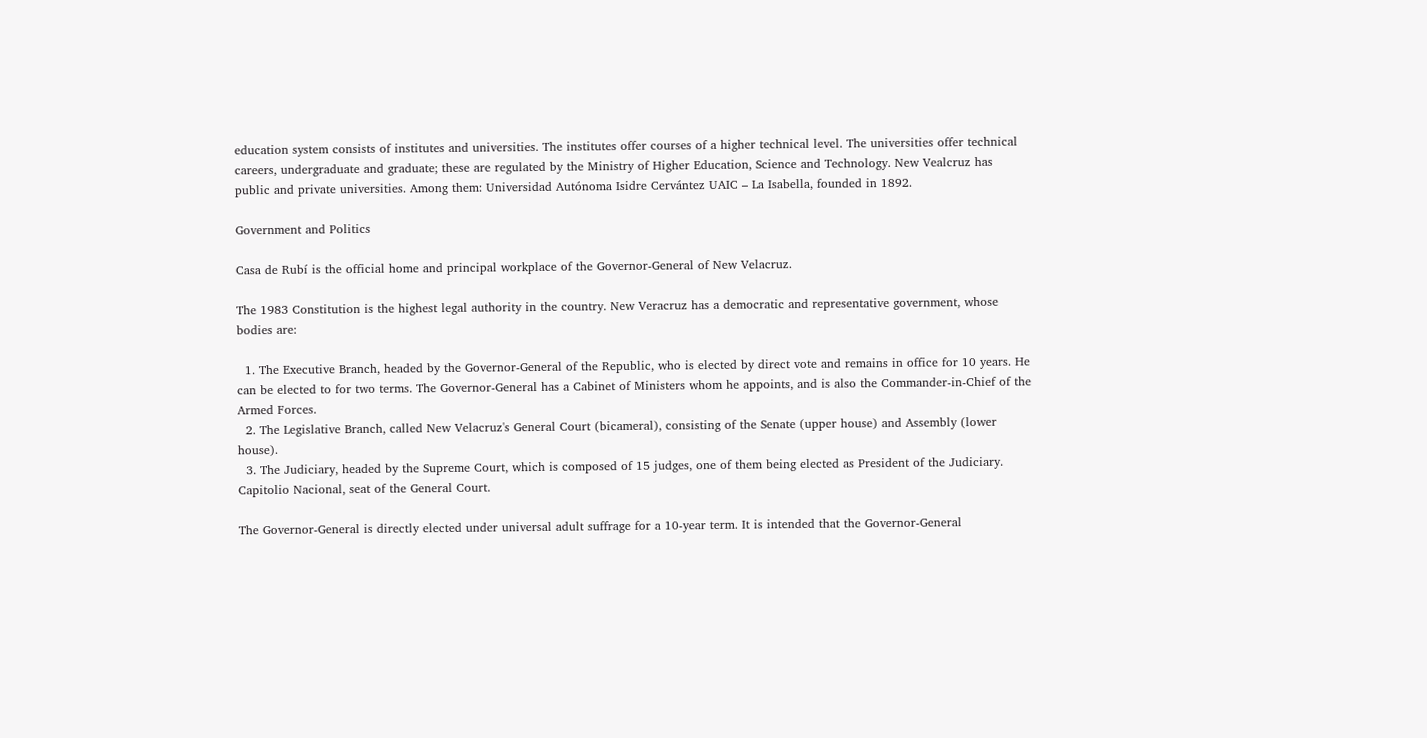education system consists of institutes and universities. The institutes offer courses of a higher technical level. The universities offer technical careers, undergraduate and graduate; these are regulated by the Ministry of Higher Education, Science and Technology. New Vealcruz has public and private universities. Among them: Universidad Autónoma Isidre Cervántez UAIC – La Isabella, founded in 1892.

Government and Politics

Casa de Rubí is the official home and principal workplace of the Governor-General of New Velacruz.

The 1983 Constitution is the highest legal authority in the country. New Veracruz has a democratic and representative government, whose bodies are:

  1. The Executive Branch, headed by the Governor-General of the Republic, who is elected by direct vote and remains in office for 10 years. He can be elected to for two terms. The Governor-General has a Cabinet of Ministers whom he appoints, and is also the Commander-in-Chief of the Armed Forces.
  2. The Legislative Branch, called New Velacruz's General Court (bicameral), consisting of the Senate (upper house) and Assembly (lower house).
  3. The Judiciary, headed by the Supreme Court, which is composed of 15 judges, one of them being elected as President of the Judiciary.
Capitolio Nacional, seat of the General Court.

The Governor-General is directly elected under universal adult suffrage for a 10-year term. It is intended that the Governor-General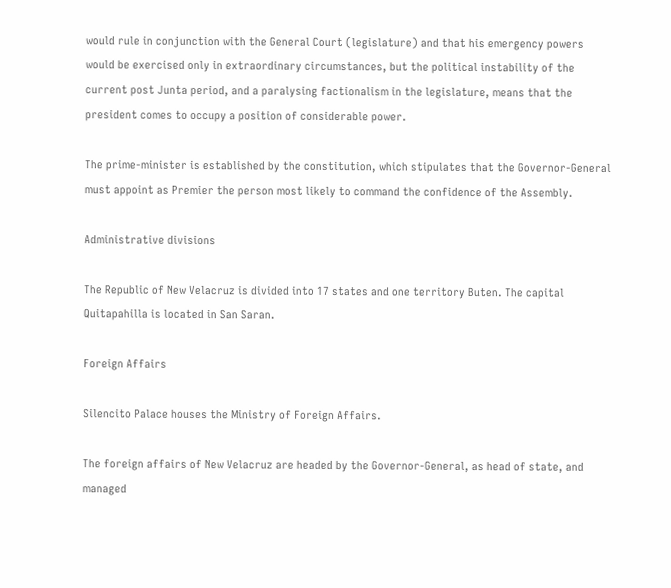would rule in conjunction with the General Court (legislature) and that his emergency powers would be exercised only in extraordinary circumstances, but the political instability of the current post Junta period, and a paralysing factionalism in the legislature, means that the president comes to occupy a position of considerable power.

The prime-minister is established by the constitution, which stipulates that the Governor-General must appoint as Premier the person most likely to command the confidence of the Assembly.

Administrative divisions

The Republic of New Velacruz is divided into 17 states and one territory Buten. The capital Quitapahilla is located in San Saran.

Foreign Affairs

Silencito Palace houses the Ministry of Foreign Affairs.

The foreign affairs of New Velacruz are headed by the Governor-General, as head of state, and managed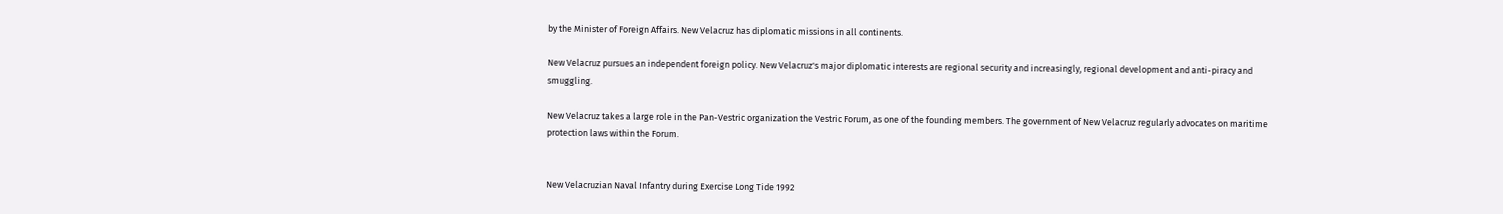by the Minister of Foreign Affairs. New Velacruz has diplomatic missions in all continents.

New Velacruz pursues an independent foreign policy. New Velacruz's major diplomatic interests are regional security and increasingly, regional development and anti-piracy and smuggling.

New Velacruz takes a large role in the Pan-Vestric organization the Vestric Forum, as one of the founding members. The government of New Velacruz regularly advocates on maritime protection laws within the Forum.


New Velacruzian Naval Infantry during Exercise Long Tide 1992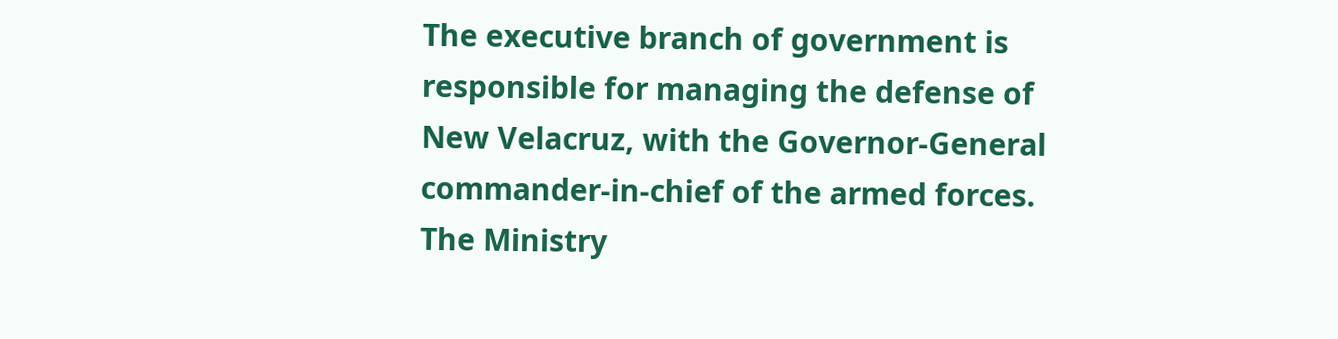The executive branch of government is responsible for managing the defense of New Velacruz, with the Governor-General commander-in-chief of the armed forces. The Ministry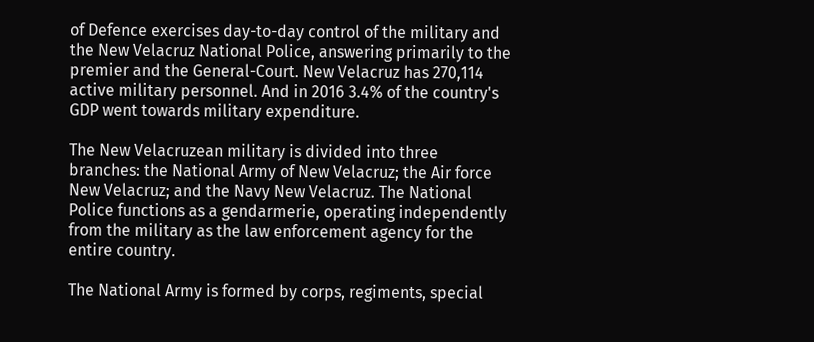of Defence exercises day-to-day control of the military and the New Velacruz National Police, answering primarily to the premier and the General-Court. New Velacruz has 270,114 active military personnel. And in 2016 3.4% of the country's GDP went towards military expenditure.

The New Velacruzean military is divided into three branches: the National Army of New Velacruz; the Air force New Velacruz; and the Navy New Velacruz. The National Police functions as a gendarmerie, operating independently from the military as the law enforcement agency for the entire country.

The National Army is formed by corps, regiments, special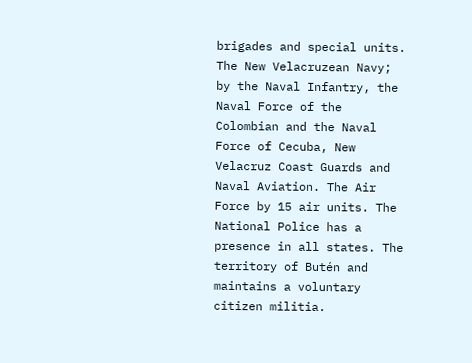brigades and special units. The New Velacruzean Navy; by the Naval Infantry, the Naval Force of the Colombian and the Naval Force of Cecuba, New Velacruz Coast Guards and Naval Aviation. The Air Force by 15 air units. The National Police has a presence in all states. The territory of Butén and maintains a voluntary citizen militia.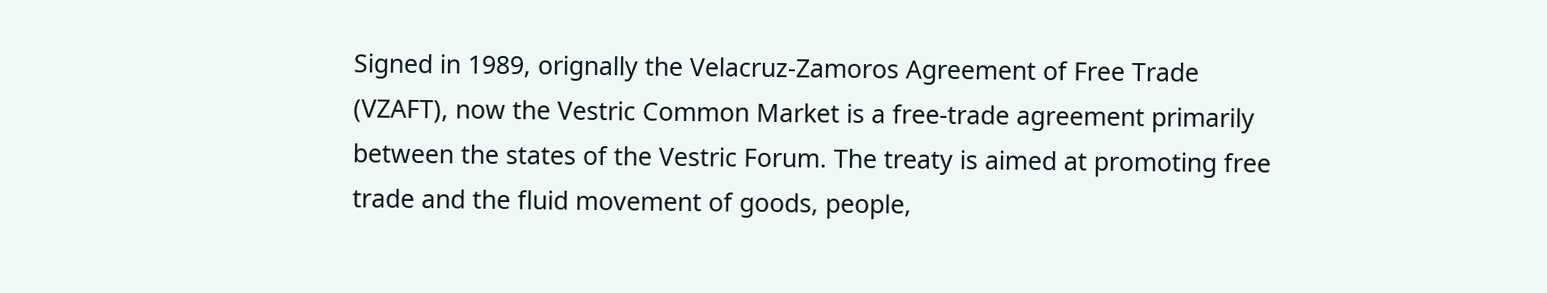Signed in 1989, orignally the Velacruz-Zamoros Agreement of Free Trade (VZAFT), now the Vestric Common Market is a free-trade agreement primarily between the states of the Vestric Forum. The treaty is aimed at promoting free trade and the fluid movement of goods, people,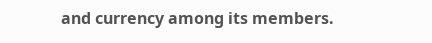and currency among its members.